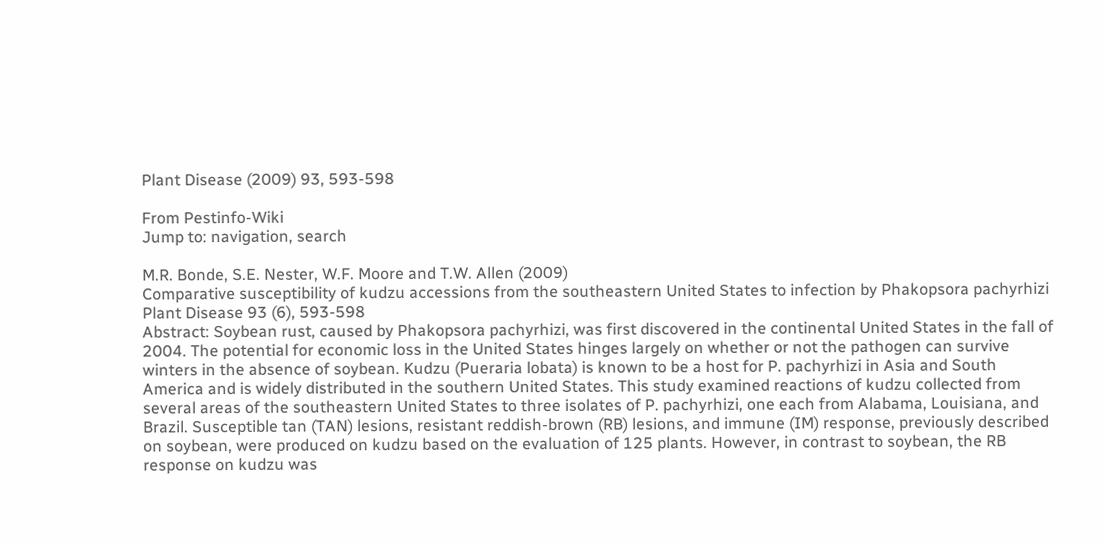Plant Disease (2009) 93, 593-598

From Pestinfo-Wiki
Jump to: navigation, search

M.R. Bonde, S.E. Nester, W.F. Moore and T.W. Allen (2009)
Comparative susceptibility of kudzu accessions from the southeastern United States to infection by Phakopsora pachyrhizi
Plant Disease 93 (6), 593-598
Abstract: Soybean rust, caused by Phakopsora pachyrhizi, was first discovered in the continental United States in the fall of 2004. The potential for economic loss in the United States hinges largely on whether or not the pathogen can survive winters in the absence of soybean. Kudzu (Pueraria lobata) is known to be a host for P. pachyrhizi in Asia and South America and is widely distributed in the southern United States. This study examined reactions of kudzu collected from several areas of the southeastern United States to three isolates of P. pachyrhizi, one each from Alabama, Louisiana, and Brazil. Susceptible tan (TAN) lesions, resistant reddish-brown (RB) lesions, and immune (IM) response, previously described on soybean, were produced on kudzu based on the evaluation of 125 plants. However, in contrast to soybean, the RB response on kudzu was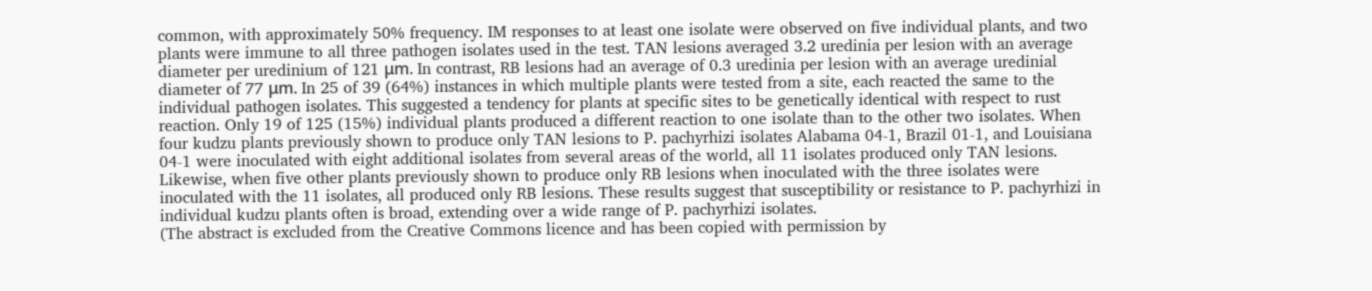common, with approximately 50% frequency. IM responses to at least one isolate were observed on five individual plants, and two plants were immune to all three pathogen isolates used in the test. TAN lesions averaged 3.2 uredinia per lesion with an average diameter per uredinium of 121 μm. In contrast, RB lesions had an average of 0.3 uredinia per lesion with an average uredinial diameter of 77 μm. In 25 of 39 (64%) instances in which multiple plants were tested from a site, each reacted the same to the individual pathogen isolates. This suggested a tendency for plants at specific sites to be genetically identical with respect to rust reaction. Only 19 of 125 (15%) individual plants produced a different reaction to one isolate than to the other two isolates. When four kudzu plants previously shown to produce only TAN lesions to P. pachyrhizi isolates Alabama 04-1, Brazil 01-1, and Louisiana 04-1 were inoculated with eight additional isolates from several areas of the world, all 11 isolates produced only TAN lesions. Likewise, when five other plants previously shown to produce only RB lesions when inoculated with the three isolates were inoculated with the 11 isolates, all produced only RB lesions. These results suggest that susceptibility or resistance to P. pachyrhizi in individual kudzu plants often is broad, extending over a wide range of P. pachyrhizi isolates.
(The abstract is excluded from the Creative Commons licence and has been copied with permission by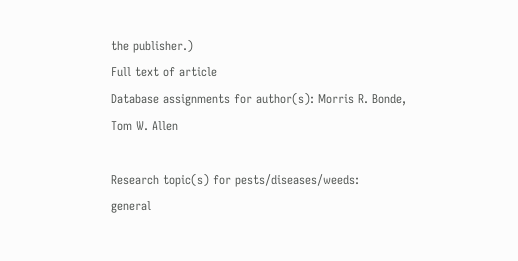the publisher.)
Full text of article
Database assignments for author(s): Morris R. Bonde, Tom W. Allen

Research topic(s) for pests/diseases/weeds:
general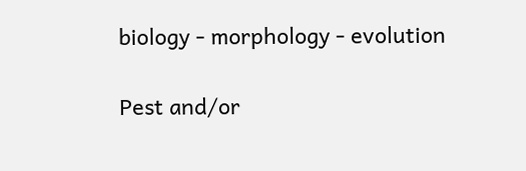biology - morphology - evolution

Pest and/or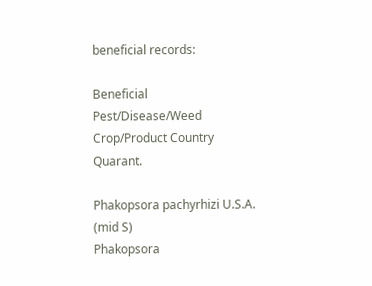beneficial records:

Beneficial Pest/Disease/Weed Crop/Product Country Quarant.

Phakopsora pachyrhizi U.S.A. (mid S)
Phakopsora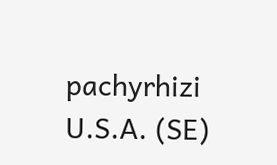pachyrhizi U.S.A. (SE)